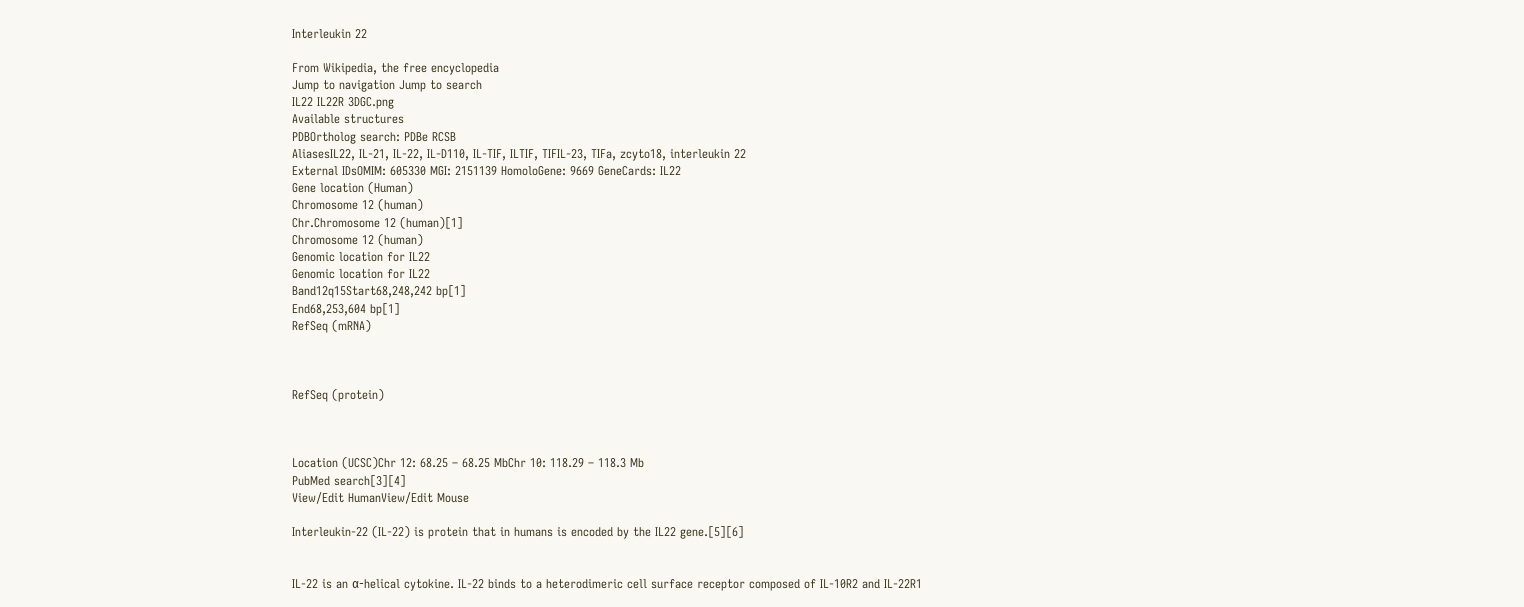Interleukin 22

From Wikipedia, the free encyclopedia
Jump to navigation Jump to search
IL22 IL22R 3DGC.png
Available structures
PDBOrtholog search: PDBe RCSB
AliasesIL22, IL-21, IL-22, IL-D110, IL-TIF, ILTIF, TIFIL-23, TIFa, zcyto18, interleukin 22
External IDsOMIM: 605330 MGI: 2151139 HomoloGene: 9669 GeneCards: IL22
Gene location (Human)
Chromosome 12 (human)
Chr.Chromosome 12 (human)[1]
Chromosome 12 (human)
Genomic location for IL22
Genomic location for IL22
Band12q15Start68,248,242 bp[1]
End68,253,604 bp[1]
RefSeq (mRNA)



RefSeq (protein)



Location (UCSC)Chr 12: 68.25 – 68.25 MbChr 10: 118.29 – 118.3 Mb
PubMed search[3][4]
View/Edit HumanView/Edit Mouse

Interleukin-22 (IL-22) is protein that in humans is encoded by the IL22 gene.[5][6]


IL-22 is an α-helical cytokine. IL-22 binds to a heterodimeric cell surface receptor composed of IL-10R2 and IL-22R1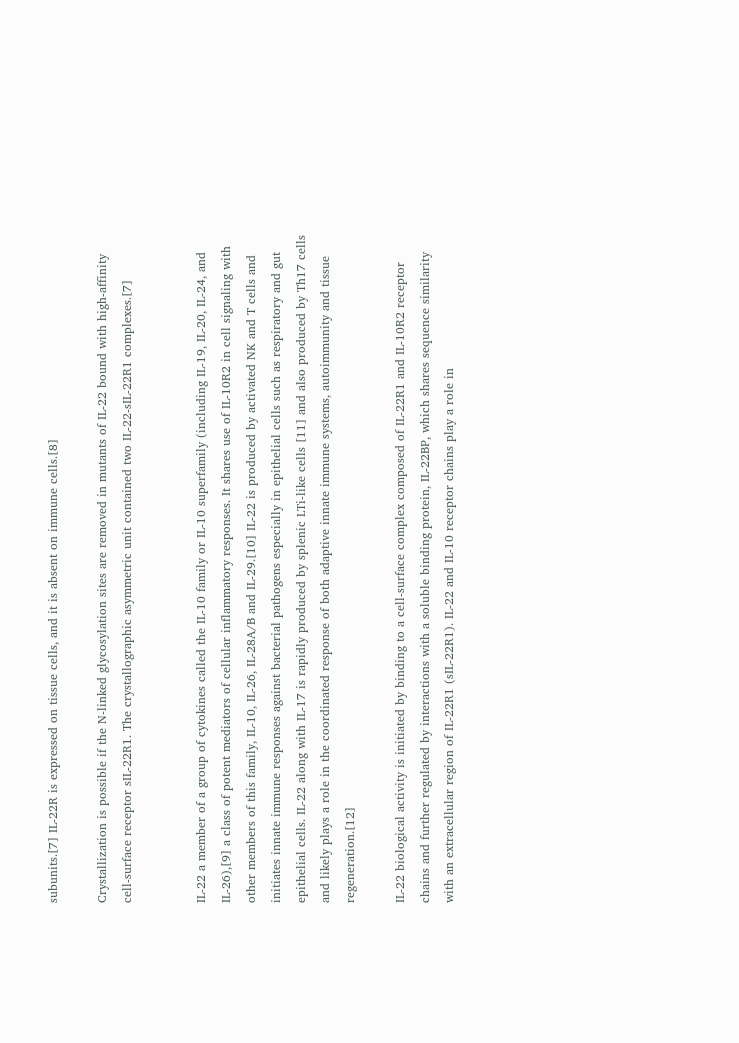subunits.[7] IL-22R is expressed on tissue cells, and it is absent on immune cells.[8]

Crystallization is possible if the N-linked glycosylation sites are removed in mutants of IL-22 bound with high-affinity cell-surface receptor sIL-22R1. The crystallographic asymmetric unit contained two IL-22-sIL-22R1 complexes.[7]


IL-22 a member of a group of cytokines called the IL-10 family or IL-10 superfamily (including IL-19, IL-20, IL-24, and IL-26),[9] a class of potent mediators of cellular inflammatory responses. It shares use of IL-10R2 in cell signaling with other members of this family, IL-10, IL-26, IL-28A/B and IL-29.[10] IL-22 is produced by activated NK and T cells and initiates innate immune responses against bacterial pathogens especially in epithelial cells such as respiratory and gut epithelial cells. IL-22 along with IL-17 is rapidly produced by splenic LTi-like cells [11] and also produced by Th17 cells and likely plays a role in the coordinated response of both adaptive innate immune systems, autoimmunity and tissue regeneration.[12]

IL-22 biological activity is initiated by binding to a cell-surface complex composed of IL-22R1 and IL-10R2 receptor chains and further regulated by interactions with a soluble binding protein, IL-22BP, which shares sequence similarity with an extracellular region of IL-22R1 (sIL-22R1). IL-22 and IL-10 receptor chains play a role in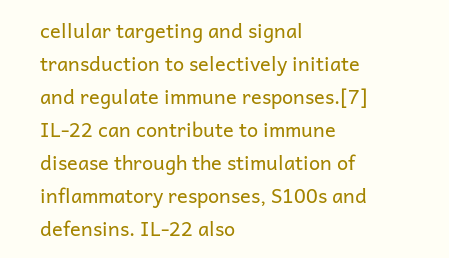cellular targeting and signal transduction to selectively initiate and regulate immune responses.[7] IL-22 can contribute to immune disease through the stimulation of inflammatory responses, S100s and defensins. IL-22 also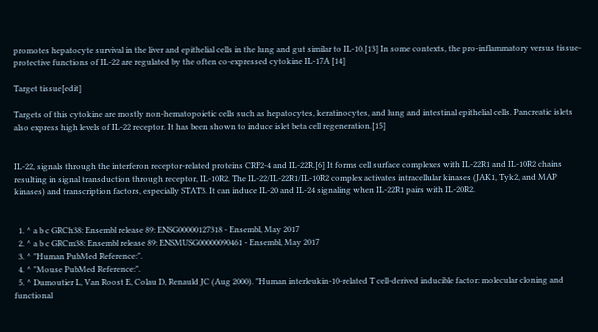promotes hepatocyte survival in the liver and epithelial cells in the lung and gut similar to IL-10.[13] In some contexts, the pro-inflammatory versus tissue-protective functions of IL-22 are regulated by the often co-expressed cytokine IL-17A [14]

Target tissue[edit]

Targets of this cytokine are mostly non-hematopoietic cells such as hepatocytes, keratinocytes, and lung and intestinal epithelial cells. Pancreatic islets also express high levels of IL-22 receptor. It has been shown to induce islet beta cell regeneration.[15]


IL-22, signals through the interferon receptor-related proteins CRF2-4 and IL-22R.[6] It forms cell surface complexes with IL-22R1 and IL-10R2 chains resulting in signal transduction through receptor, IL-10R2. The IL-22/IL-22R1/IL-10R2 complex activates intracellular kinases (JAK1, Tyk2, and MAP kinases) and transcription factors, especially STAT3. It can induce IL-20 and IL-24 signaling when IL-22R1 pairs with IL-20R2.


  1. ^ a b c GRCh38: Ensembl release 89: ENSG00000127318 - Ensembl, May 2017
  2. ^ a b c GRCm38: Ensembl release 89: ENSMUSG00000090461 - Ensembl, May 2017
  3. ^ "Human PubMed Reference:".
  4. ^ "Mouse PubMed Reference:".
  5. ^ Dumoutier L, Van Roost E, Colau D, Renauld JC (Aug 2000). "Human interleukin-10-related T cell-derived inducible factor: molecular cloning and functional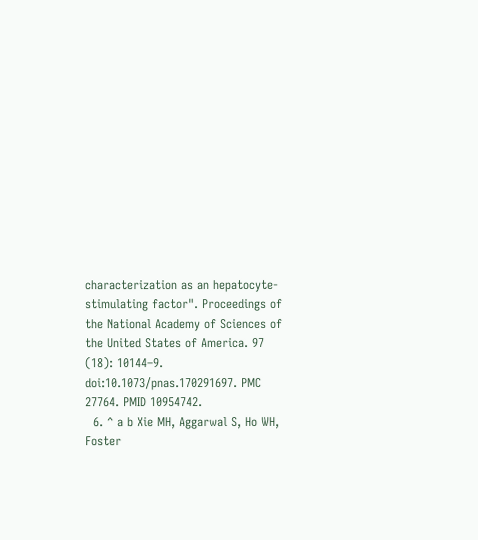characterization as an hepatocyte-stimulating factor". Proceedings of the National Academy of Sciences of the United States of America. 97 (18): 10144–9. doi:10.1073/pnas.170291697. PMC 27764. PMID 10954742.
  6. ^ a b Xie MH, Aggarwal S, Ho WH, Foster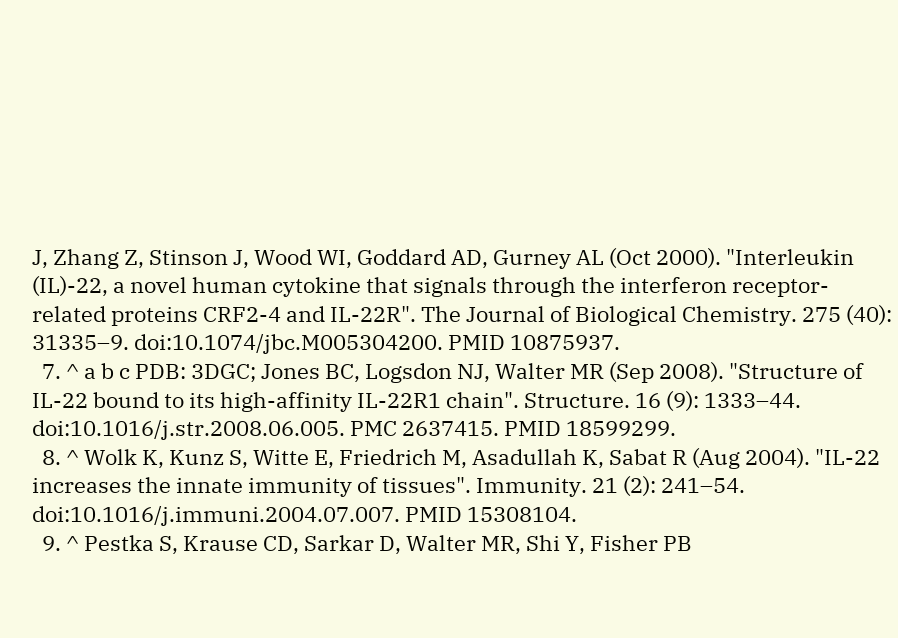J, Zhang Z, Stinson J, Wood WI, Goddard AD, Gurney AL (Oct 2000). "Interleukin (IL)-22, a novel human cytokine that signals through the interferon receptor-related proteins CRF2-4 and IL-22R". The Journal of Biological Chemistry. 275 (40): 31335–9. doi:10.1074/jbc.M005304200. PMID 10875937.
  7. ^ a b c PDB: 3DGC; Jones BC, Logsdon NJ, Walter MR (Sep 2008). "Structure of IL-22 bound to its high-affinity IL-22R1 chain". Structure. 16 (9): 1333–44. doi:10.1016/j.str.2008.06.005. PMC 2637415. PMID 18599299.
  8. ^ Wolk K, Kunz S, Witte E, Friedrich M, Asadullah K, Sabat R (Aug 2004). "IL-22 increases the innate immunity of tissues". Immunity. 21 (2): 241–54. doi:10.1016/j.immuni.2004.07.007. PMID 15308104.
  9. ^ Pestka S, Krause CD, Sarkar D, Walter MR, Shi Y, Fisher PB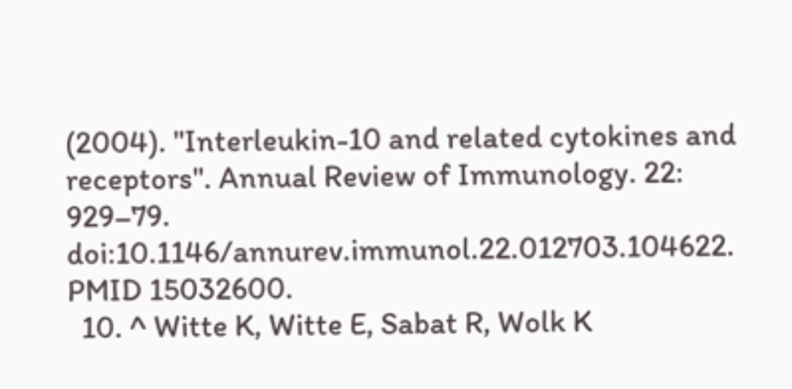(2004). "Interleukin-10 and related cytokines and receptors". Annual Review of Immunology. 22: 929–79. doi:10.1146/annurev.immunol.22.012703.104622. PMID 15032600.
  10. ^ Witte K, Witte E, Sabat R, Wolk K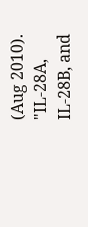(Aug 2010). "IL-28A, IL-28B, and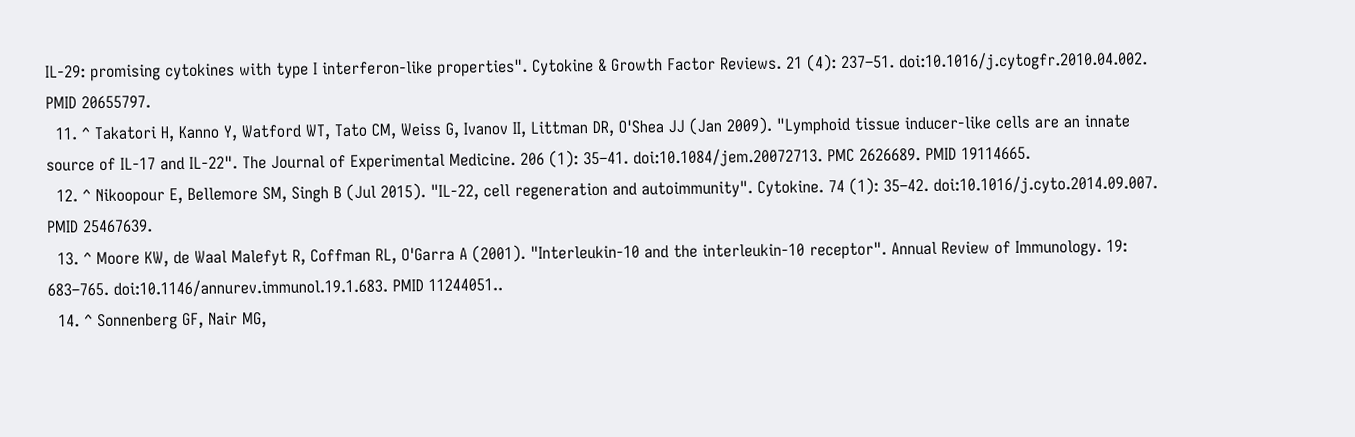IL-29: promising cytokines with type I interferon-like properties". Cytokine & Growth Factor Reviews. 21 (4): 237–51. doi:10.1016/j.cytogfr.2010.04.002. PMID 20655797.
  11. ^ Takatori H, Kanno Y, Watford WT, Tato CM, Weiss G, Ivanov II, Littman DR, O'Shea JJ (Jan 2009). "Lymphoid tissue inducer-like cells are an innate source of IL-17 and IL-22". The Journal of Experimental Medicine. 206 (1): 35–41. doi:10.1084/jem.20072713. PMC 2626689. PMID 19114665.
  12. ^ Nikoopour E, Bellemore SM, Singh B (Jul 2015). "IL-22, cell regeneration and autoimmunity". Cytokine. 74 (1): 35–42. doi:10.1016/j.cyto.2014.09.007. PMID 25467639.
  13. ^ Moore KW, de Waal Malefyt R, Coffman RL, O'Garra A (2001). "Interleukin-10 and the interleukin-10 receptor". Annual Review of Immunology. 19: 683–765. doi:10.1146/annurev.immunol.19.1.683. PMID 11244051..
  14. ^ Sonnenberg GF, Nair MG,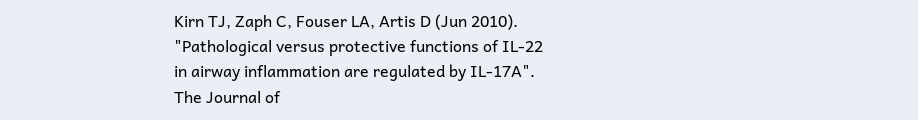Kirn TJ, Zaph C, Fouser LA, Artis D (Jun 2010). "Pathological versus protective functions of IL-22 in airway inflammation are regulated by IL-17A". The Journal of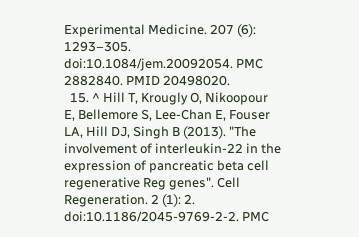Experimental Medicine. 207 (6): 1293–305. doi:10.1084/jem.20092054. PMC 2882840. PMID 20498020.
  15. ^ Hill T, Krougly O, Nikoopour E, Bellemore S, Lee-Chan E, Fouser LA, Hill DJ, Singh B (2013). "The involvement of interleukin-22 in the expression of pancreatic beta cell regenerative Reg genes". Cell Regeneration. 2 (1): 2. doi:10.1186/2045-9769-2-2. PMC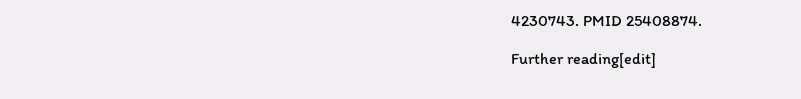4230743. PMID 25408874.

Further reading[edit]